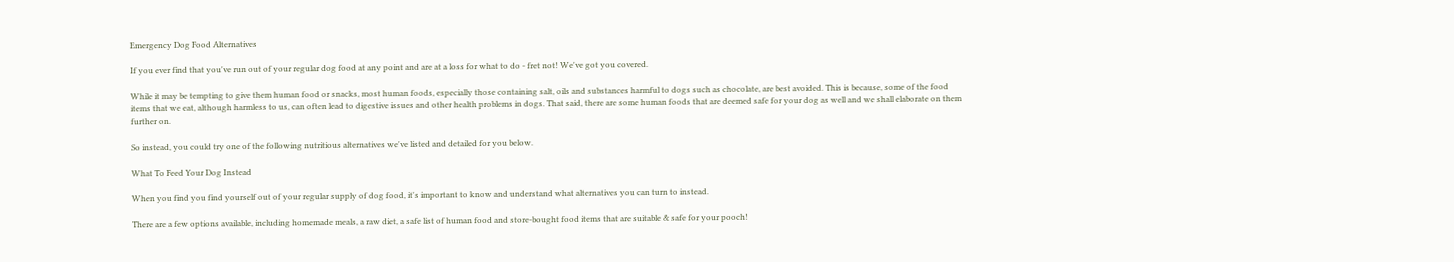Emergency Dog Food Alternatives

If you ever find that you've run out of your regular dog food at any point and are at a loss for what to do - fret not! We've got you covered.

While it may be tempting to give them human food or snacks, most human foods, especially those containing salt, oils and substances harmful to dogs such as chocolate, are best avoided. This is because, some of the food items that we eat, although harmless to us, can often lead to digestive issues and other health problems in dogs. That said, there are some human foods that are deemed safe for your dog as well and we shall elaborate on them further on.

So instead, you could try one of the following nutritious alternatives we've listed and detailed for you below.

What To Feed Your Dog Instead

When you find you find yourself out of your regular supply of dog food, it's important to know and understand what alternatives you can turn to instead.

There are a few options available, including homemade meals, a raw diet, a safe list of human food and store-bought food items that are suitable & safe for your pooch!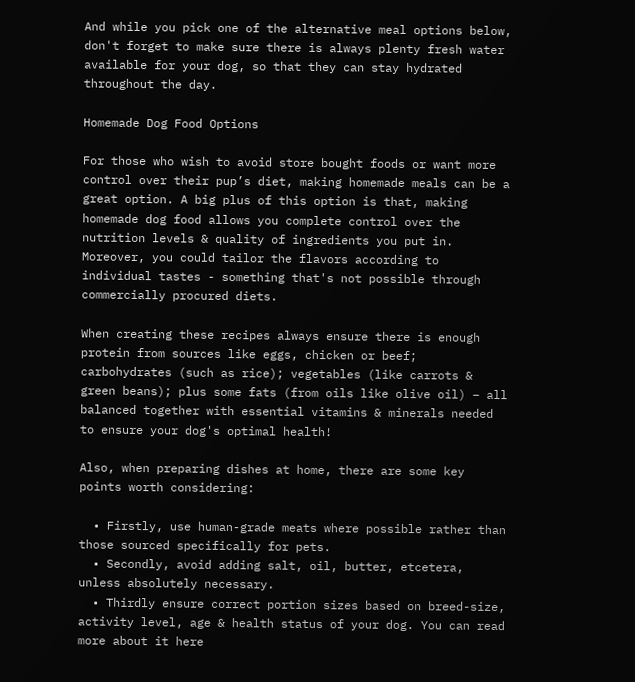And while you pick one of the alternative meal options below, don't forget to make sure there is always plenty fresh water available for your dog, so that they can stay hydrated throughout the day.

Homemade Dog Food Options

For those who wish to avoid store bought foods or want more control over their pup’s diet, making homemade meals can be a great option. A big plus of this option is that, making homemade dog food allows you complete control over the nutrition levels & quality of ingredients you put in. Moreover, you could tailor the flavors according to individual tastes - something that's not possible through commercially procured diets.

When creating these recipes always ensure there is enough protein from sources like eggs, chicken or beef; carbohydrates (such as rice); vegetables (like carrots & green beans); plus some fats (from oils like olive oil) – all balanced together with essential vitamins & minerals needed to ensure your dog's optimal health!

Also, when preparing dishes at home, there are some key points worth considering:

  • Firstly, use human-grade meats where possible rather than those sourced specifically for pets.
  • Secondly, avoid adding salt, oil, butter, etcetera, unless absolutely necessary.
  • Thirdly ensure correct portion sizes based on breed-size, activity level, age & health status of your dog. You can read more about it here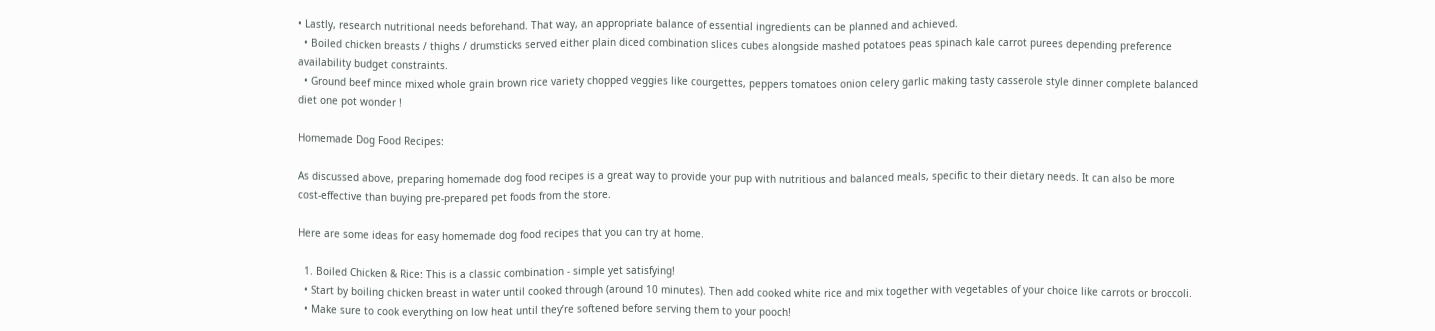• Lastly, research nutritional needs beforehand. That way, an appropriate balance of essential ingredients can be planned and achieved.
  • Boiled chicken breasts / thighs / drumsticks served either plain diced combination slices cubes alongside mashed potatoes peas spinach kale carrot purees depending preference availability budget constraints.
  • Ground beef mince mixed whole grain brown rice variety chopped veggies like courgettes, peppers tomatoes onion celery garlic making tasty casserole style dinner complete balanced diet one pot wonder !

Homemade Dog Food Recipes:

As discussed above, preparing homemade dog food recipes is a great way to provide your pup with nutritious and balanced meals, specific to their dietary needs. It can also be more cost-effective than buying pre-prepared pet foods from the store.

Here are some ideas for easy homemade dog food recipes that you can try at home.

  1. Boiled Chicken & Rice: This is a classic combination - simple yet satisfying!
  • Start by boiling chicken breast in water until cooked through (around 10 minutes). Then add cooked white rice and mix together with vegetables of your choice like carrots or broccoli.
  • Make sure to cook everything on low heat until they’re softened before serving them to your pooch!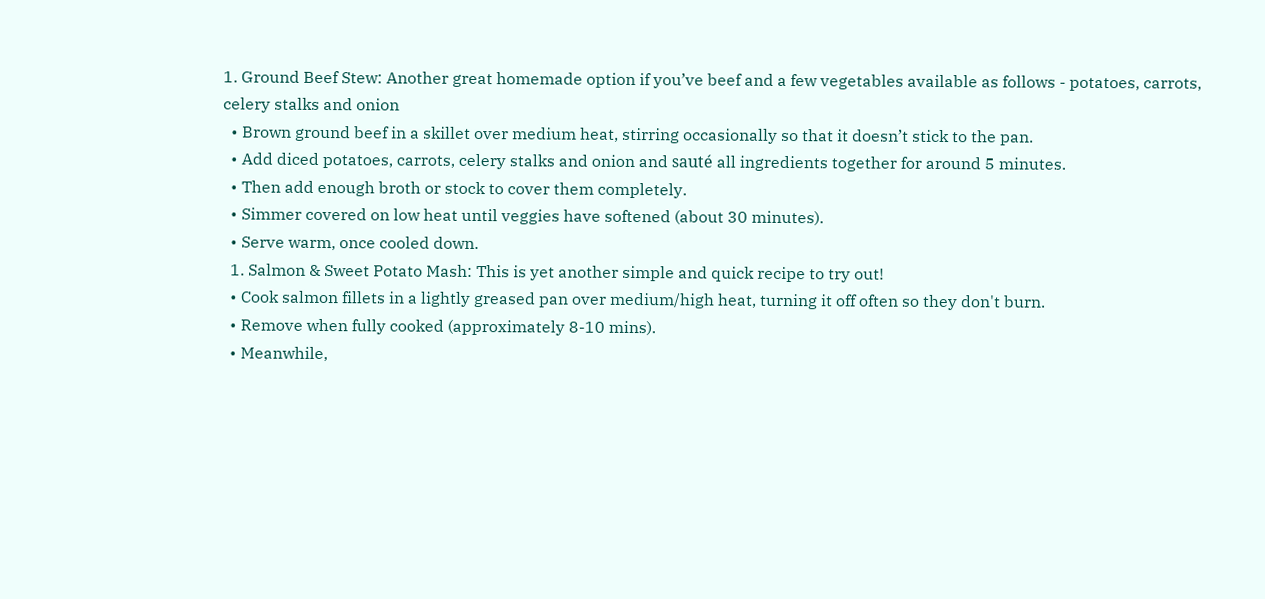1. Ground Beef Stew: Another great homemade option if you’ve beef and a few vegetables available as follows - potatoes, carrots, celery stalks and onion
  • Brown ground beef in a skillet over medium heat, stirring occasionally so that it doesn’t stick to the pan.
  • Add diced potatoes, carrots, celery stalks and onion and sauté all ingredients together for around 5 minutes.
  • Then add enough broth or stock to cover them completely.
  • Simmer covered on low heat until veggies have softened (about 30 minutes).
  • Serve warm, once cooled down.
  1. Salmon & Sweet Potato Mash: This is yet another simple and quick recipe to try out!
  • Cook salmon fillets in a lightly greased pan over medium/high heat, turning it off often so they don't burn.
  • Remove when fully cooked (approximately 8-10 mins).
  • Meanwhile,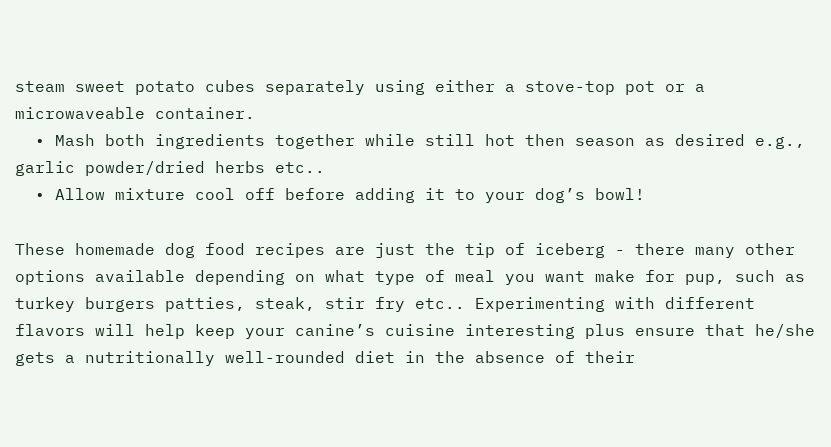steam sweet potato cubes separately using either a stove-top pot or a microwaveable container.
  • Mash both ingredients together while still hot then season as desired e.g., garlic powder/dried herbs etc..
  • Allow mixture cool off before adding it to your dog’s bowl!

These homemade dog food recipes are just the tip of iceberg - there many other options available depending on what type of meal you want make for pup, such as turkey burgers patties, steak, stir fry etc.. Experimenting with different flavors will help keep your canine’s cuisine interesting plus ensure that he/she gets a nutritionally well-rounded diet in the absence of their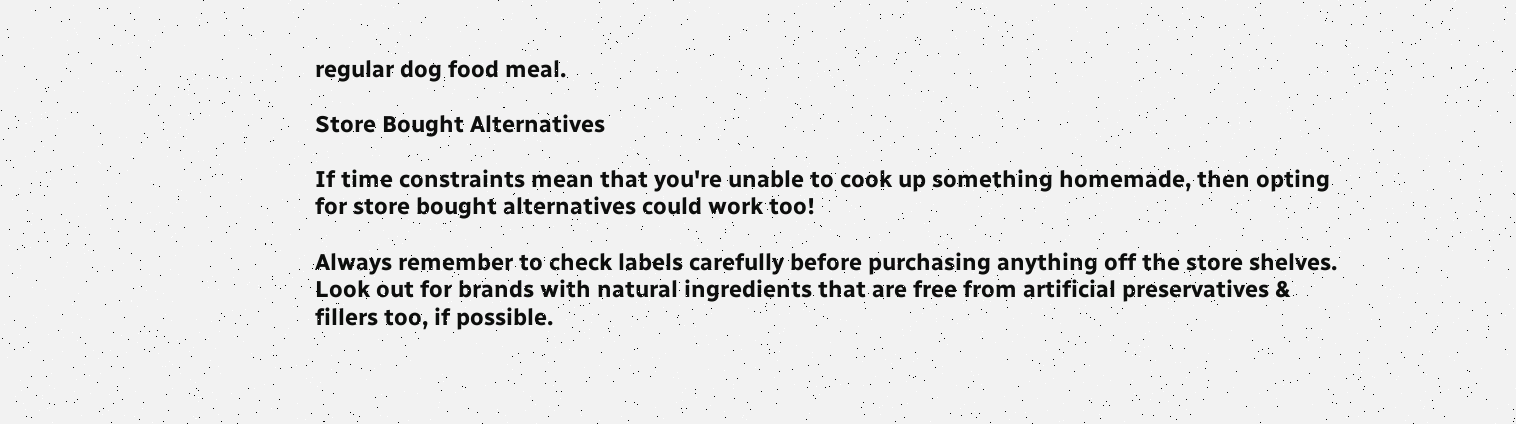regular dog food meal.

Store Bought Alternatives

If time constraints mean that you're unable to cook up something homemade, then opting for store bought alternatives could work too!

Always remember to check labels carefully before purchasing anything off the store shelves. Look out for brands with natural ingredients that are free from artificial preservatives & fillers too, if possible.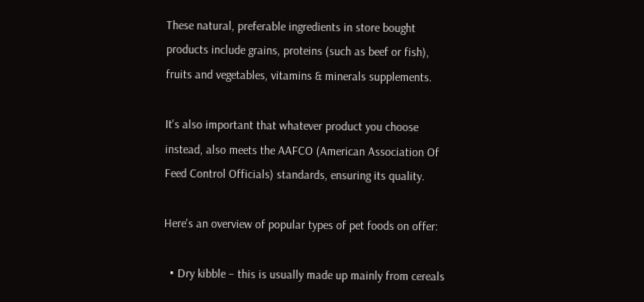These natural, preferable ingredients in store bought products include grains, proteins (such as beef or fish), fruits and vegetables, vitamins & minerals supplements.

It's also important that whatever product you choose instead, also meets the AAFCO (American Association Of Feed Control Officials) standards, ensuring its quality.

Here's an overview of popular types of pet foods on offer:

  • Dry kibble – this is usually made up mainly from cereals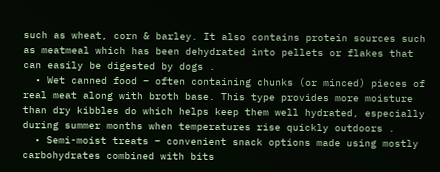such as wheat, corn & barley. It also contains protein sources such as meatmeal which has been dehydrated into pellets or flakes that can easily be digested by dogs .
  • Wet canned food – often containing chunks (or minced) pieces of real meat along with broth base. This type provides more moisture than dry kibbles do which helps keep them well hydrated, especially during summer months when temperatures rise quickly outdoors .
  • Semi-moist treats – convenient snack options made using mostly carbohydrates combined with bits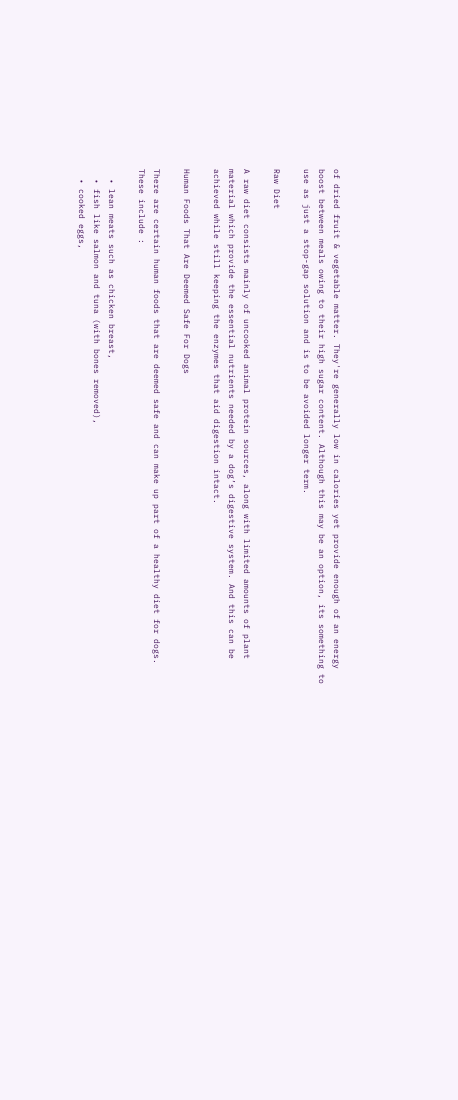of dried fruit & vegetable matter. They're generally low in calories yet provide enough of an energy boost between meals owing to their high sugar content. Although this may be an option, its something to use as just a stop-gap solution and is to be avoided longer term.

Raw Diet

A raw diet consists mainly of uncooked animal protein sources, along with limited amounts of plant material which provide the essential nutrients needed by a dog’s digestive system. And this can be achieved while still keeping the enzymes that aid digestion intact.

Human Foods That Are Deemed Safe For Dogs

There are certain human foods that are deemed safe and can make up part of a healthy diet for dogs. These include :

  • lean meats such as chicken breast,
  • fish like salmon and tuna (with bones removed),
  • cooked eggs,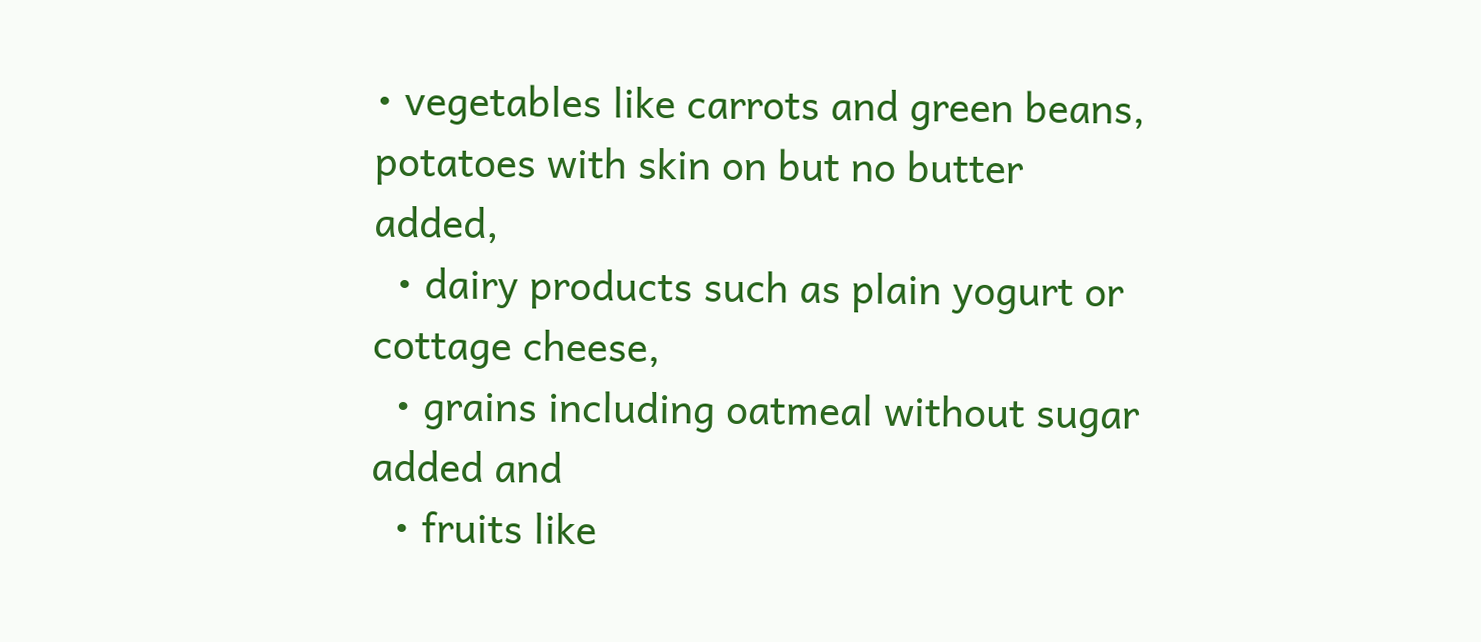• vegetables like carrots and green beans, potatoes with skin on but no butter added,
  • dairy products such as plain yogurt or cottage cheese,
  • grains including oatmeal without sugar added and
  • fruits like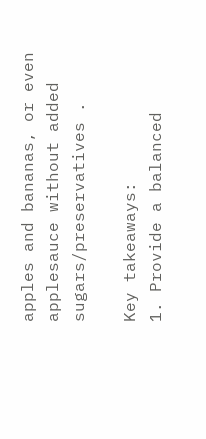apples and bananas, or even applesauce without added sugars/preservatives .

Key takeaways:
1. Provide a balanced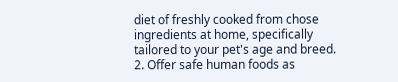diet of freshly cooked from chose ingredients at home, specifically tailored to your pet's age and breed.
2. Offer safe human foods as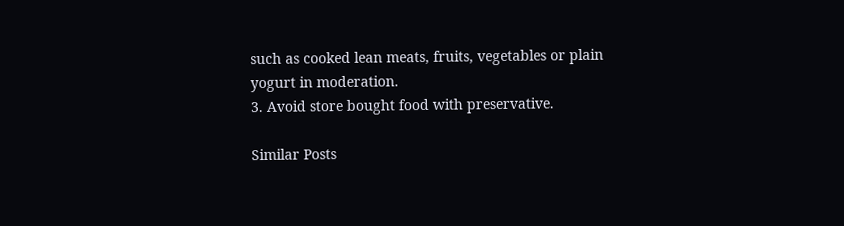such as cooked lean meats, fruits, vegetables or plain yogurt in moderation.
3. Avoid store bought food with preservative.

Similar Posts